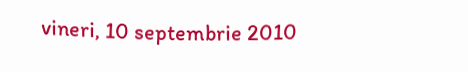vineri, 10 septembrie 2010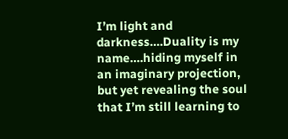I’m light and darkness….Duality is my name….hiding myself in an imaginary projection, but yet revealing the soul that I’m still learning to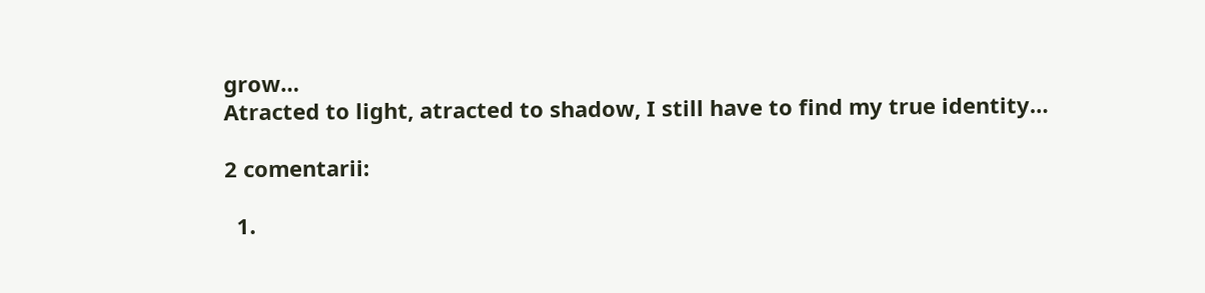grow…
Atracted to light, atracted to shadow, I still have to find my true identity…

2 comentarii:

  1.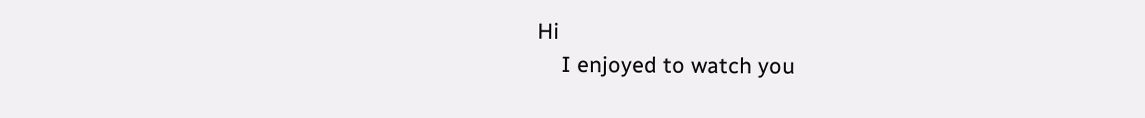Hi
    I enjoyed to watch you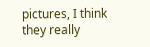pictures, I think they really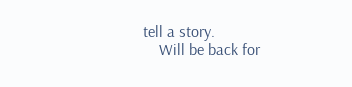tell a story.
    Will be back for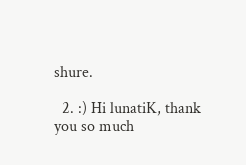shure.

  2. :) Hi lunatiK, thank you so much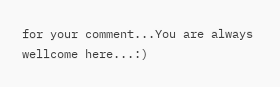for your comment...You are always wellcome here...:)